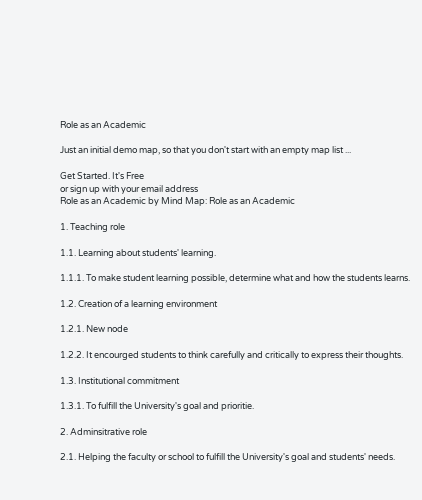Role as an Academic

Just an initial demo map, so that you don't start with an empty map list ...

Get Started. It's Free
or sign up with your email address
Role as an Academic by Mind Map: Role as an Academic

1. Teaching role

1.1. Learning about students' learning.

1.1.1. To make student learning possible, determine what and how the students learns.

1.2. Creation of a learning environment

1.2.1. New node

1.2.2. It encourged students to think carefully and critically to express their thoughts.

1.3. Institutional commitment

1.3.1. To fulfill the University's goal and prioritie.

2. Adminsitrative role

2.1. Helping the faculty or school to fulfill the University's goal and students' needs.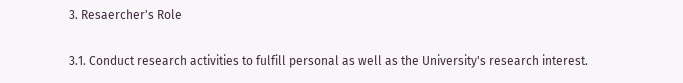3. Resaercher's Role

3.1. Conduct research activities to fulfill personal as well as the University's research interest.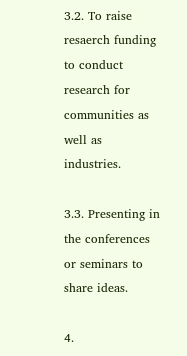3.2. To raise resaerch funding to conduct research for communities as well as industries.

3.3. Presenting in the conferences or seminars to share ideas.

4.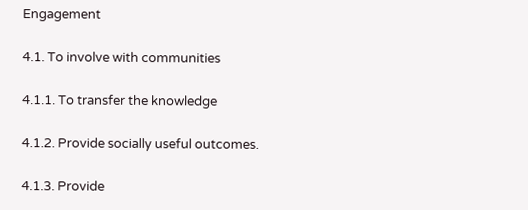Engagement

4.1. To involve with communities

4.1.1. To transfer the knowledge

4.1.2. Provide socially useful outcomes.

4.1.3. Provide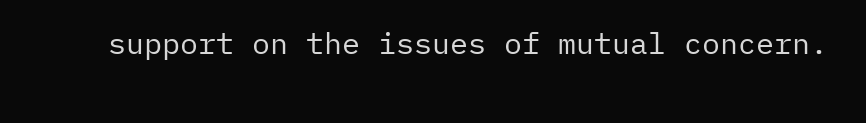support on the issues of mutual concern.